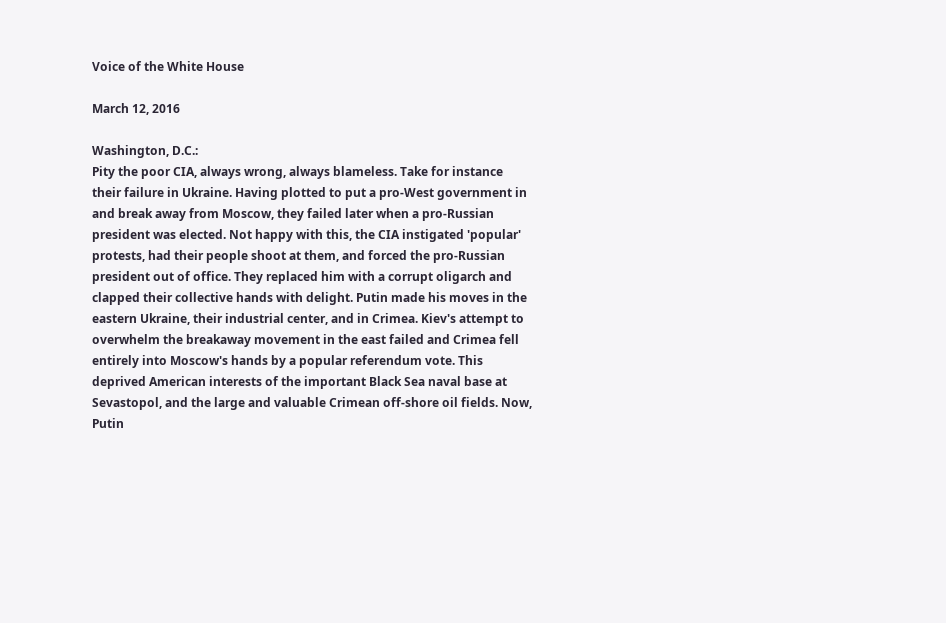Voice of the White House

March 12, 2016

Washington, D.C.:
Pity the poor CIA, always wrong, always blameless. Take for instance their failure in Ukraine. Having plotted to put a pro-West government in and break away from Moscow, they failed later when a pro-Russian president was elected. Not happy with this, the CIA instigated 'popular' protests, had their people shoot at them, and forced the pro-Russian president out of office. They replaced him with a corrupt oligarch and clapped their collective hands with delight. Putin made his moves in the eastern Ukraine, their industrial center, and in Crimea. Kiev's attempt to overwhelm the breakaway movement in the east failed and Crimea fell entirely into Moscow's hands by a popular referendum vote. This deprived American interests of the important Black Sea naval base at Sevastopol, and the large and valuable Crimean off-shore oil fields. Now, Putin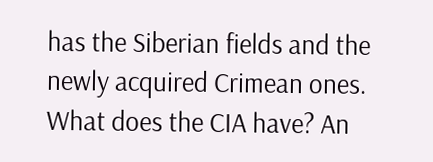has the Siberian fields and the newly acquired Crimean ones. What does the CIA have? An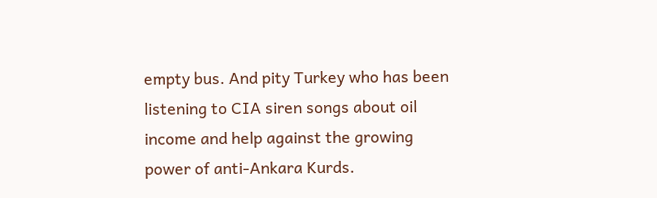empty bus. And pity Turkey who has been listening to CIA siren songs about oil income and help against the growing power of anti-Ankara Kurds.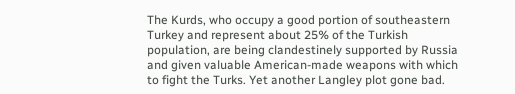The Kurds, who occupy a good portion of southeastern Turkey and represent about 25% of the Turkish population, are being clandestinely supported by Russia and given valuable American-made weapons with which to fight the Turks. Yet another Langley plot gone bad.